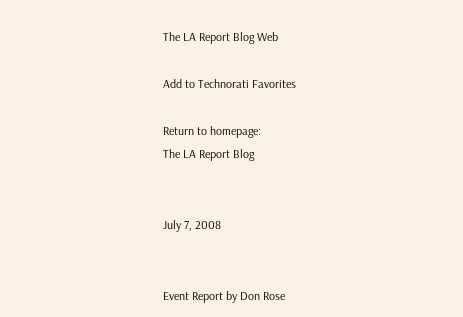The LA Report Blog Web

Add to Technorati Favorites

Return to homepage:
The LA Report Blog


July 7, 2008


Event Report by Don Rose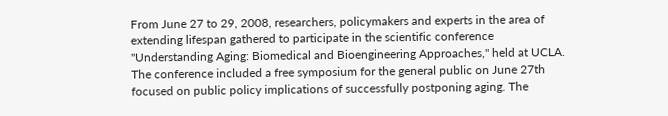From June 27 to 29, 2008, researchers, policymakers and experts in the area of extending lifespan gathered to participate in the scientific conference "Understanding Aging: Biomedical and Bioengineering Approaches," held at UCLA. The conference included a free symposium for the general public on June 27th focused on public policy implications of successfully postponing aging. The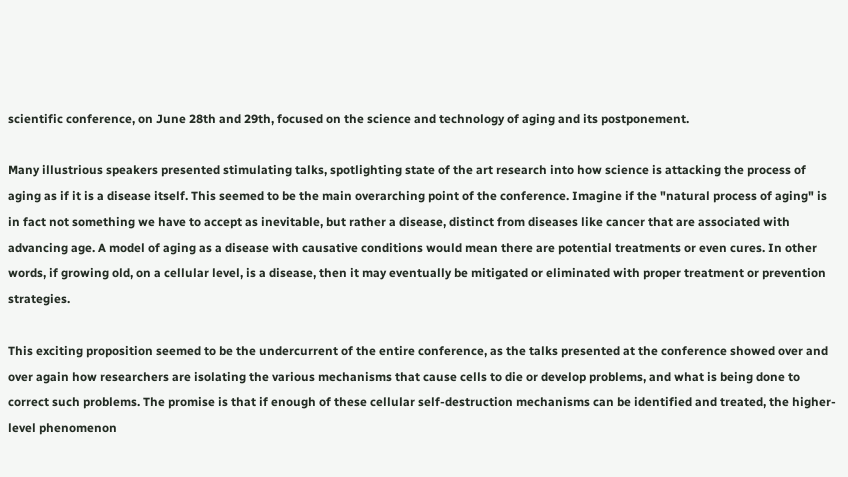scientific conference, on June 28th and 29th, focused on the science and technology of aging and its postponement.

Many illustrious speakers presented stimulating talks, spotlighting state of the art research into how science is attacking the process of aging as if it is a disease itself. This seemed to be the main overarching point of the conference. Imagine if the "natural process of aging" is in fact not something we have to accept as inevitable, but rather a disease, distinct from diseases like cancer that are associated with advancing age. A model of aging as a disease with causative conditions would mean there are potential treatments or even cures. In other words, if growing old, on a cellular level, is a disease, then it may eventually be mitigated or eliminated with proper treatment or prevention strategies.

This exciting proposition seemed to be the undercurrent of the entire conference, as the talks presented at the conference showed over and over again how researchers are isolating the various mechanisms that cause cells to die or develop problems, and what is being done to correct such problems. The promise is that if enough of these cellular self-destruction mechanisms can be identified and treated, the higher-level phenomenon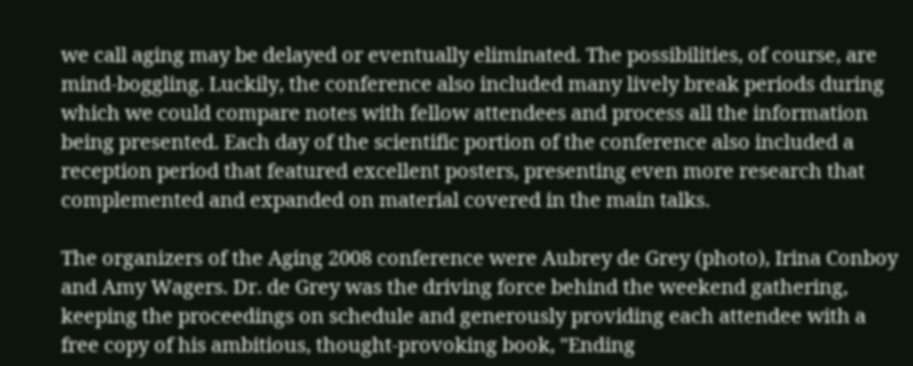we call aging may be delayed or eventually eliminated. The possibilities, of course, are mind-boggling. Luckily, the conference also included many lively break periods during which we could compare notes with fellow attendees and process all the information being presented. Each day of the scientific portion of the conference also included a reception period that featured excellent posters, presenting even more research that complemented and expanded on material covered in the main talks.

The organizers of the Aging 2008 conference were Aubrey de Grey (photo), Irina Conboy and Amy Wagers. Dr. de Grey was the driving force behind the weekend gathering, keeping the proceedings on schedule and generously providing each attendee with a free copy of his ambitious, thought-provoking book, "Ending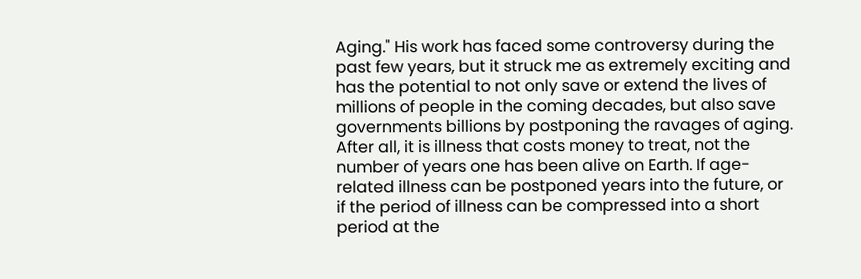Aging." His work has faced some controversy during the past few years, but it struck me as extremely exciting and has the potential to not only save or extend the lives of millions of people in the coming decades, but also save governments billions by postponing the ravages of aging. After all, it is illness that costs money to treat, not the number of years one has been alive on Earth. If age-related illness can be postponed years into the future, or if the period of illness can be compressed into a short period at the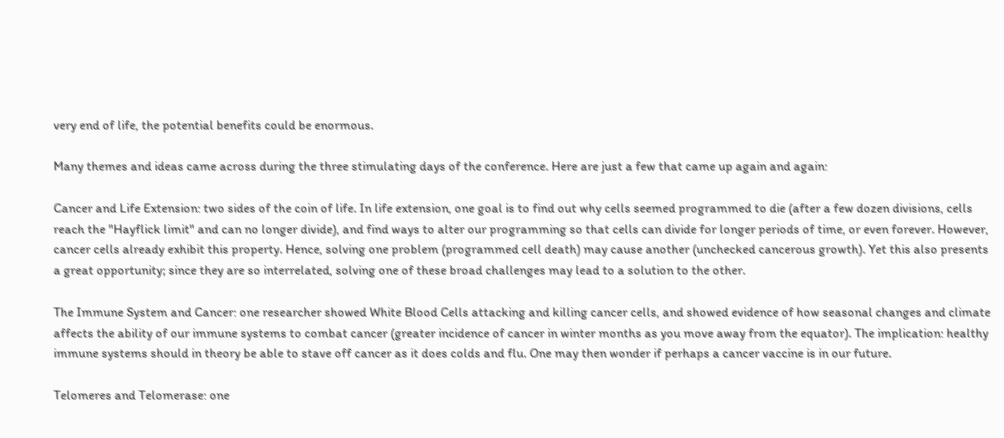very end of life, the potential benefits could be enormous.

Many themes and ideas came across during the three stimulating days of the conference. Here are just a few that came up again and again:

Cancer and Life Extension: two sides of the coin of life. In life extension, one goal is to find out why cells seemed programmed to die (after a few dozen divisions, cells reach the "Hayflick limit" and can no longer divide), and find ways to alter our programming so that cells can divide for longer periods of time, or even forever. However, cancer cells already exhibit this property. Hence, solving one problem (programmed cell death) may cause another (unchecked cancerous growth). Yet this also presents a great opportunity; since they are so interrelated, solving one of these broad challenges may lead to a solution to the other.

The Immune System and Cancer: one researcher showed White Blood Cells attacking and killing cancer cells, and showed evidence of how seasonal changes and climate affects the ability of our immune systems to combat cancer (greater incidence of cancer in winter months as you move away from the equator). The implication: healthy immune systems should in theory be able to stave off cancer as it does colds and flu. One may then wonder if perhaps a cancer vaccine is in our future.

Telomeres and Telomerase: one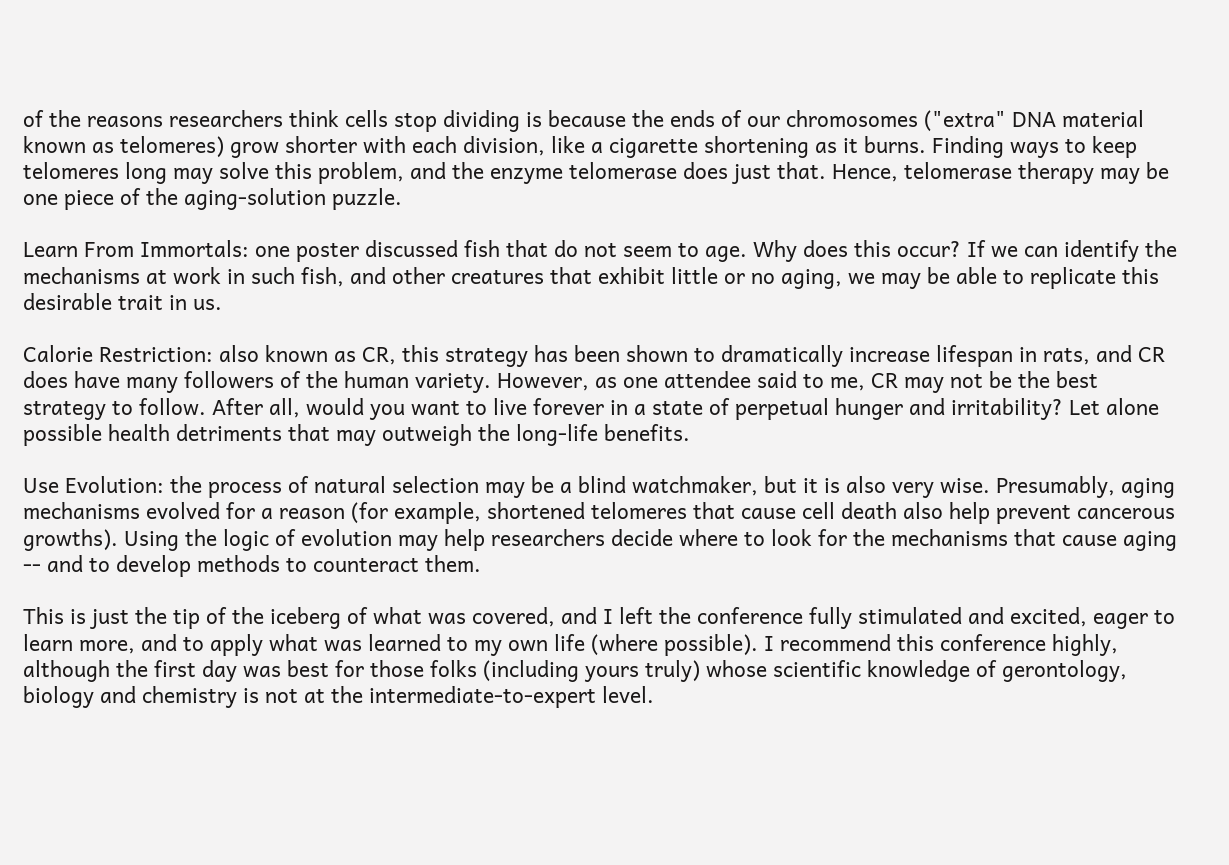of the reasons researchers think cells stop dividing is because the ends of our chromosomes ("extra" DNA material known as telomeres) grow shorter with each division, like a cigarette shortening as it burns. Finding ways to keep telomeres long may solve this problem, and the enzyme telomerase does just that. Hence, telomerase therapy may be one piece of the aging-solution puzzle.

Learn From Immortals: one poster discussed fish that do not seem to age. Why does this occur? If we can identify the mechanisms at work in such fish, and other creatures that exhibit little or no aging, we may be able to replicate this desirable trait in us.

Calorie Restriction: also known as CR, this strategy has been shown to dramatically increase lifespan in rats, and CR does have many followers of the human variety. However, as one attendee said to me, CR may not be the best strategy to follow. After all, would you want to live forever in a state of perpetual hunger and irritability? Let alone possible health detriments that may outweigh the long-life benefits.

Use Evolution: the process of natural selection may be a blind watchmaker, but it is also very wise. Presumably, aging mechanisms evolved for a reason (for example, shortened telomeres that cause cell death also help prevent cancerous growths). Using the logic of evolution may help researchers decide where to look for the mechanisms that cause aging -- and to develop methods to counteract them.

This is just the tip of the iceberg of what was covered, and I left the conference fully stimulated and excited, eager to learn more, and to apply what was learned to my own life (where possible). I recommend this conference highly, although the first day was best for those folks (including yours truly) whose scientific knowledge of gerontology, biology and chemistry is not at the intermediate-to-expert level.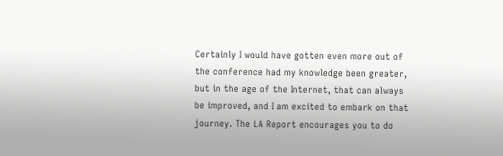Certainly I would have gotten even more out of the conference had my knowledge been greater, but in the age of the Internet, that can always be improved, and I am excited to embark on that journey. The LA Report encourages you to do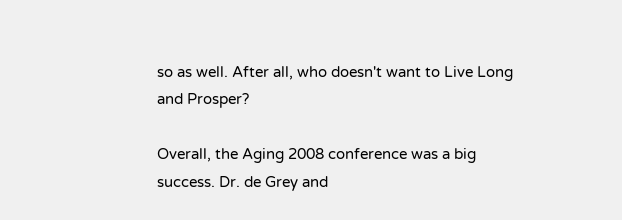so as well. After all, who doesn't want to Live Long and Prosper?

Overall, the Aging 2008 conference was a big success. Dr. de Grey and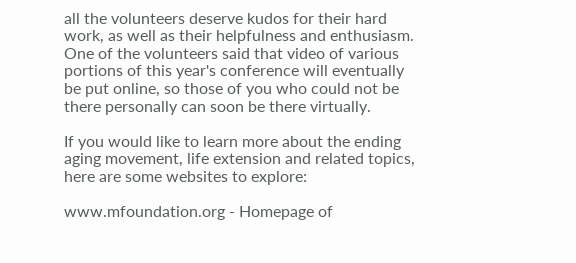all the volunteers deserve kudos for their hard work, as well as their helpfulness and enthusiasm. One of the volunteers said that video of various portions of this year's conference will eventually be put online, so those of you who could not be there personally can soon be there virtually.

If you would like to learn more about the ending aging movement, life extension and related topics, here are some websites to explore:

www.mfoundation.org - Homepage of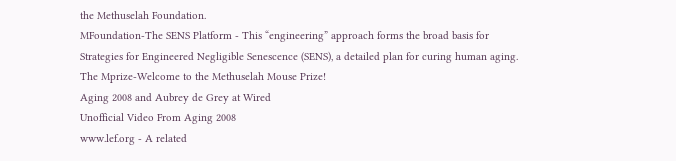the Methuselah Foundation.
MFoundation-The SENS Platform - This “engineering” approach forms the broad basis for Strategies for Engineered Negligible Senescence (SENS), a detailed plan for curing human aging.
The Mprize-Welcome to the Methuselah Mouse Prize!
Aging 2008 and Aubrey de Grey at Wired
Unofficial Video From Aging 2008
www.lef.org - A related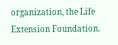organization, the Life Extension Foundation.